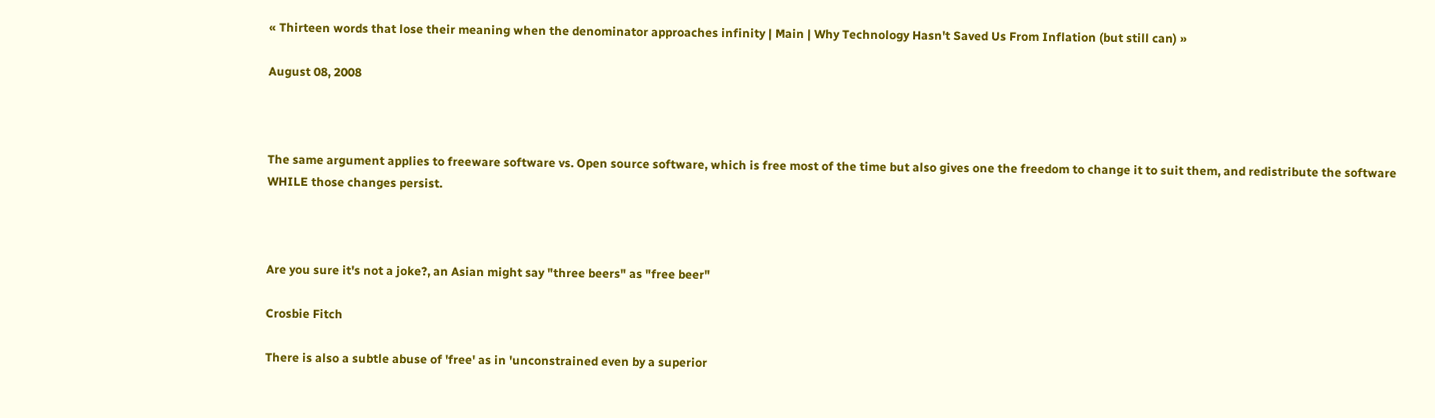« Thirteen words that lose their meaning when the denominator approaches infinity | Main | Why Technology Hasn't Saved Us From Inflation (but still can) »

August 08, 2008



The same argument applies to freeware software vs. Open source software, which is free most of the time but also gives one the freedom to change it to suit them, and redistribute the software WHILE those changes persist.



Are you sure it's not a joke?, an Asian might say "three beers" as "free beer"

Crosbie Fitch

There is also a subtle abuse of 'free' as in 'unconstrained even by a superior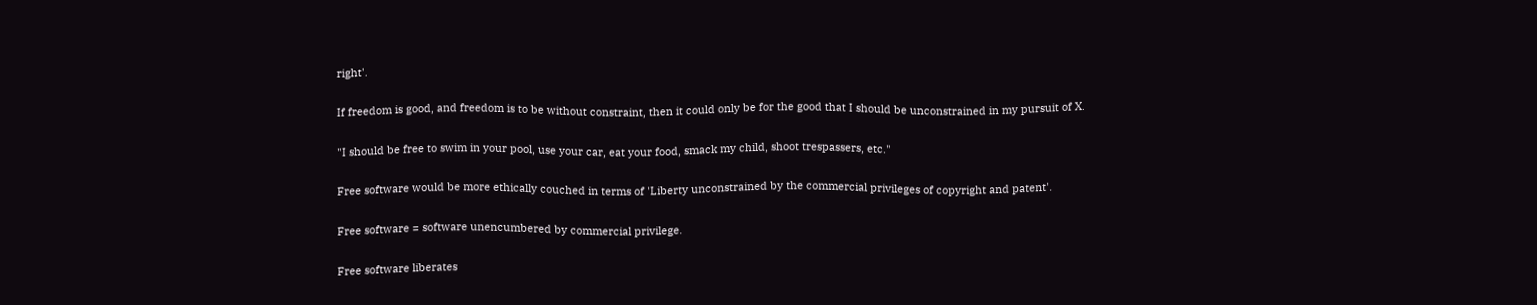right'.

If freedom is good, and freedom is to be without constraint, then it could only be for the good that I should be unconstrained in my pursuit of X.

"I should be free to swim in your pool, use your car, eat your food, smack my child, shoot trespassers, etc."

Free software would be more ethically couched in terms of 'Liberty unconstrained by the commercial privileges of copyright and patent'.

Free software = software unencumbered by commercial privilege.

Free software liberates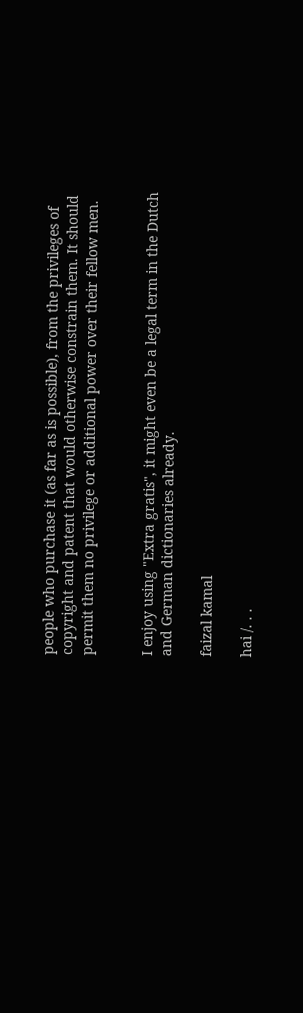people who purchase it (as far as is possible), from the privileges of copyright and patent that would otherwise constrain them. It should permit them no privilege or additional power over their fellow men.


I enjoy using "Extra gratis", it might even be a legal term in the Dutch and German dictionaries already.

faizal kamal

hai /. . .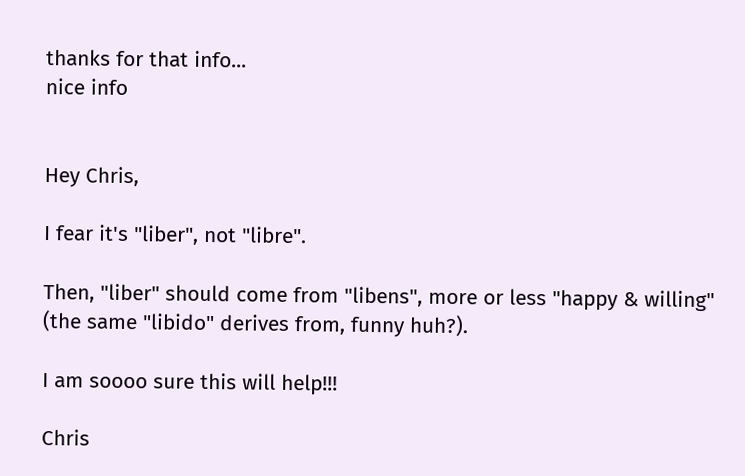thanks for that info...
nice info


Hey Chris,

I fear it's "liber", not "libre".

Then, "liber" should come from "libens", more or less "happy & willing" (the same "libido" derives from, funny huh?).

I am soooo sure this will help!!!

Chris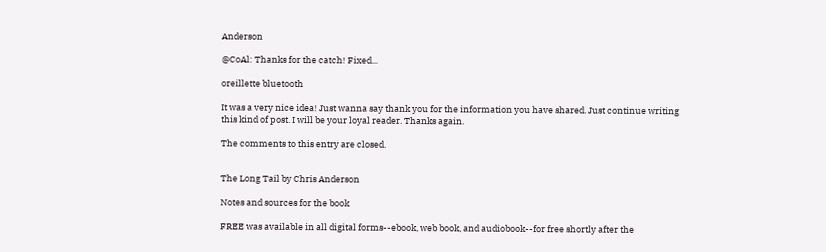Anderson

@CoAl: Thanks for the catch! Fixed...

oreillette bluetooth

It was a very nice idea! Just wanna say thank you for the information you have shared. Just continue writing this kind of post. I will be your loyal reader. Thanks again.

The comments to this entry are closed.


The Long Tail by Chris Anderson

Notes and sources for the book

FREE was available in all digital forms--ebook, web book, and audiobook--for free shortly after the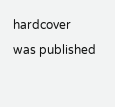hardcover was published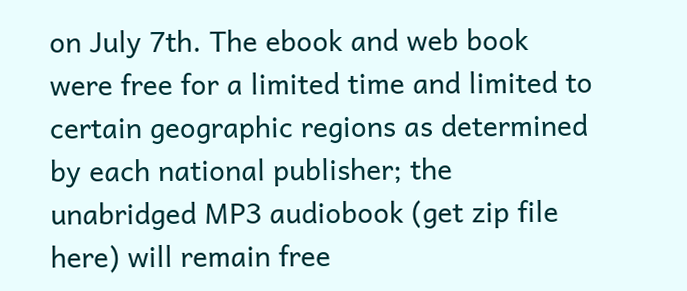on July 7th. The ebook and web book were free for a limited time and limited to certain geographic regions as determined by each national publisher; the unabridged MP3 audiobook (get zip file here) will remain free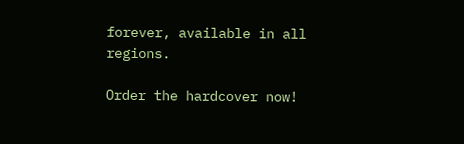forever, available in all regions.

Order the hardcover now!